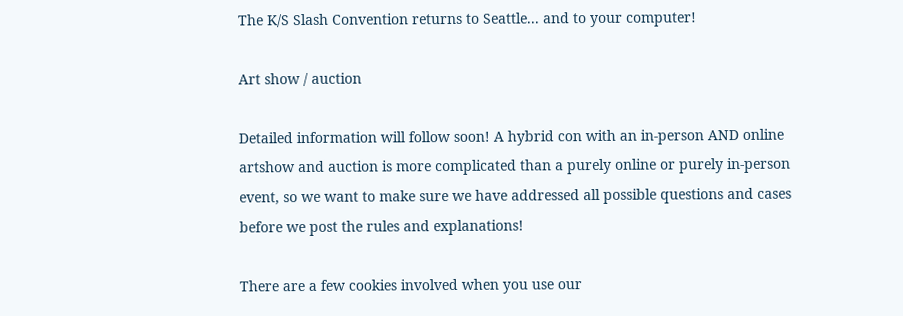The K/S Slash Convention returns to Seattle... and to your computer!

Art show / auction

Detailed information will follow soon! A hybrid con with an in-person AND online artshow and auction is more complicated than a purely online or purely in-person event, so we want to make sure we have addressed all possible questions and cases before we post the rules and explanations!

There are a few cookies involved when you use our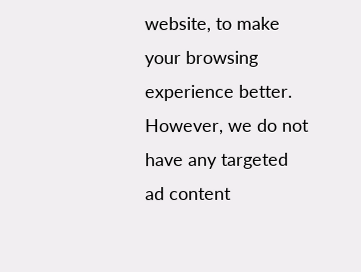website, to make your browsing experience better. However, we do not have any targeted ad content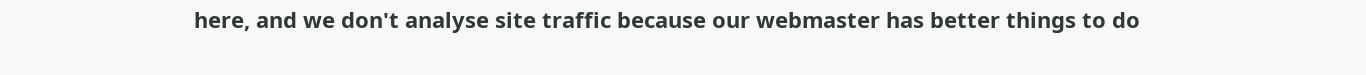here, and we don't analyse site traffic because our webmaster has better things to do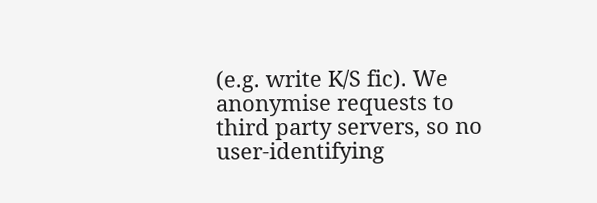(e.g. write K/S fic). We anonymise requests to third party servers, so no user-identifying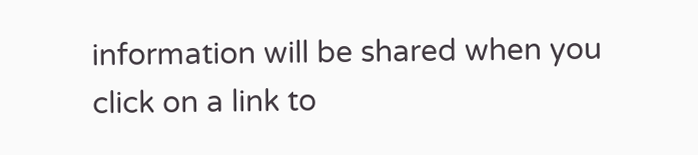information will be shared when you click on a link to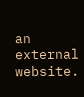an external website.